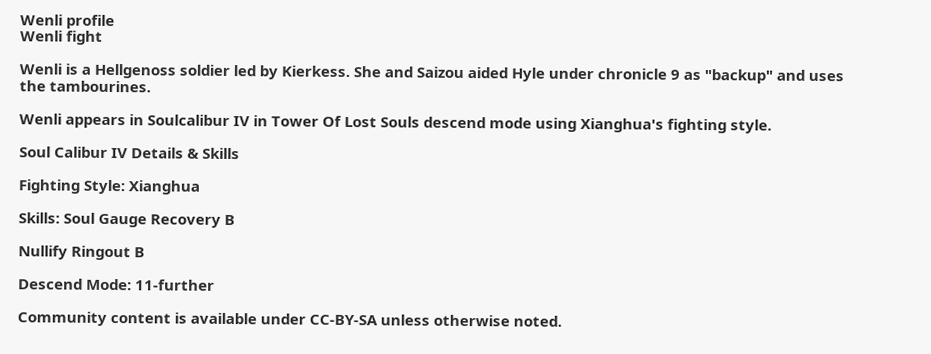Wenli profile
Wenli fight

Wenli is a Hellgenoss soldier led by Kierkess. She and Saizou aided Hyle under chronicle 9 as "backup" and uses the tambourines.

Wenli appears in Soulcalibur IV in Tower Of Lost Souls descend mode using Xianghua's fighting style.

Soul Calibur IV Details & Skills

Fighting Style: Xianghua

Skills: Soul Gauge Recovery B

Nullify Ringout B

Descend Mode: 11-further

Community content is available under CC-BY-SA unless otherwise noted.